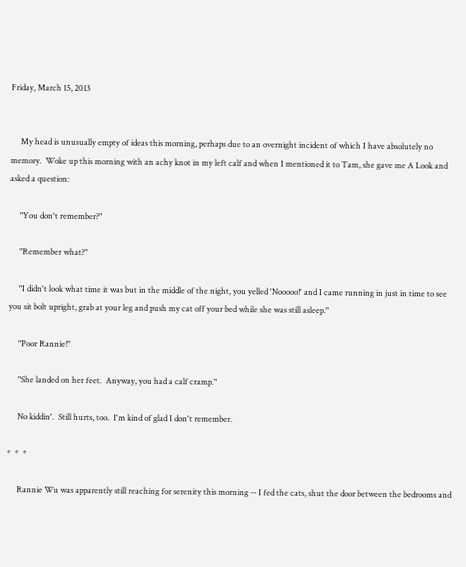Friday, March 15, 2013


     My head is unusually empty of ideas this morning, perhaps due to an overnight incident of which I have absolutely no memory.  Woke up this morning with an achy knot in my left calf and when I mentioned it to Tam, she gave me A Look and asked a question:

     "You don't remember?"

     "Remember what?"

     "I didn't look what time it was but in the middle of the night, you yelled 'Nooooo!' and I came running in just in time to see you sit bolt upright, grab at your leg and push my cat off your bed while she was still asleep."

     "Poor Rannie!"

     "She landed on her feet.  Anyway, you had a calf cramp."

     No kiddin'.  Still hurts, too.  I'm kind of glad I don't remember.

*  *  *

     Rannie Wu was apparently still reaching for serenity this morning -- I fed the cats, shut the door between the bedrooms and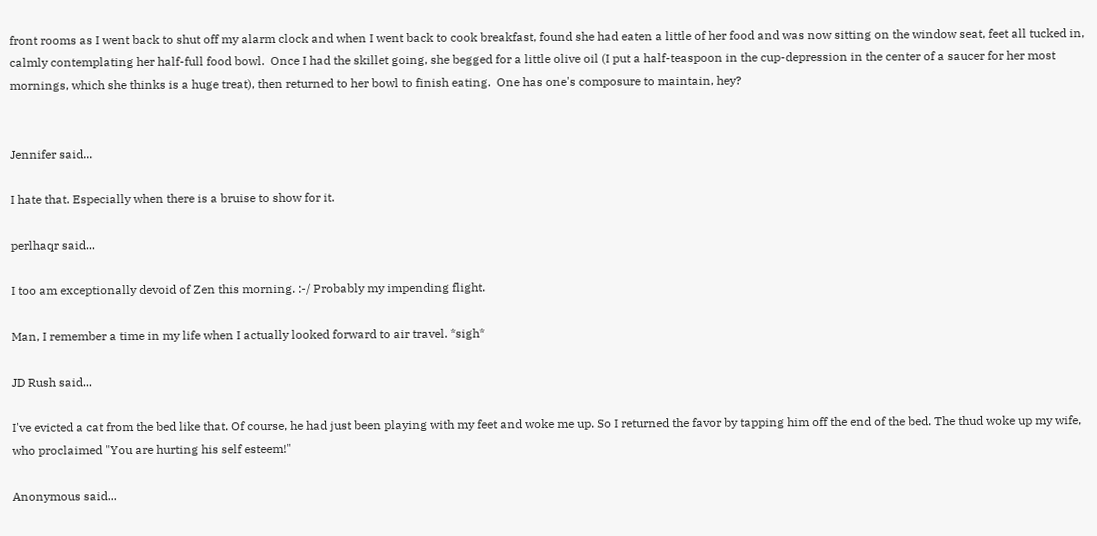front rooms as I went back to shut off my alarm clock and when I went back to cook breakfast, found she had eaten a little of her food and was now sitting on the window seat, feet all tucked in, calmly contemplating her half-full food bowl.  Once I had the skillet going, she begged for a little olive oil (I put a half-teaspoon in the cup-depression in the center of a saucer for her most mornings, which she thinks is a huge treat), then returned to her bowl to finish eating.  One has one's composure to maintain, hey?


Jennifer said...

I hate that. Especially when there is a bruise to show for it.

perlhaqr said...

I too am exceptionally devoid of Zen this morning. :-/ Probably my impending flight.

Man, I remember a time in my life when I actually looked forward to air travel. *sigh*

JD Rush said...

I've evicted a cat from the bed like that. Of course, he had just been playing with my feet and woke me up. So I returned the favor by tapping him off the end of the bed. The thud woke up my wife, who proclaimed "You are hurting his self esteem!"

Anonymous said...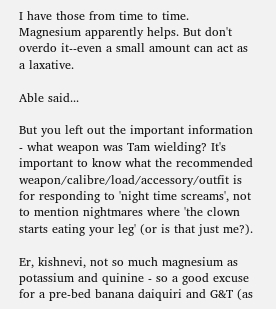I have those from time to time. Magnesium apparently helps. But don't overdo it--even a small amount can act as a laxative.

Able said...

But you left out the important information - what weapon was Tam wielding? It's important to know what the recommended weapon/calibre/load/accessory/outfit is for responding to 'night time screams', not to mention nightmares where 'the clown starts eating your leg' (or is that just me?).

Er, kishnevi, not so much magnesium as potassium and quinine - so a good excuse for a pre-bed banana daiquiri and G&T (as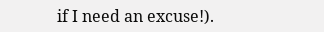if I need an excuse!).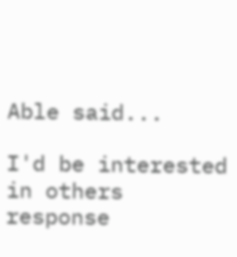Able said...

I'd be interested in others response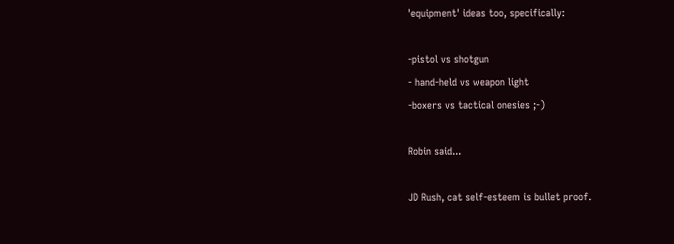'equipment' ideas too, specifically:

-pistol vs shotgun
- hand-held vs weapon light
-boxers vs tactical onesies ;-)

Robin said...

JD Rush, cat self-esteem is bullet proof.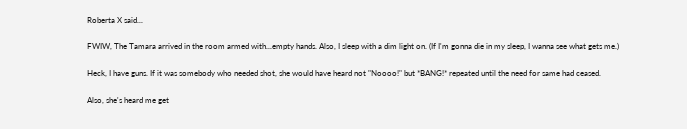Roberta X said...

FWIW, The Tamara arrived in the room armed with...empty hands. Also, I sleep with a dim light on. (If I'm gonna die in my sleep, I wanna see what gets me.)

Heck, I have guns. If it was somebody who needed shot, she would have heard not "Noooo!" but *BANG!* repeated until the need for same had ceased.

Also, she's heard me get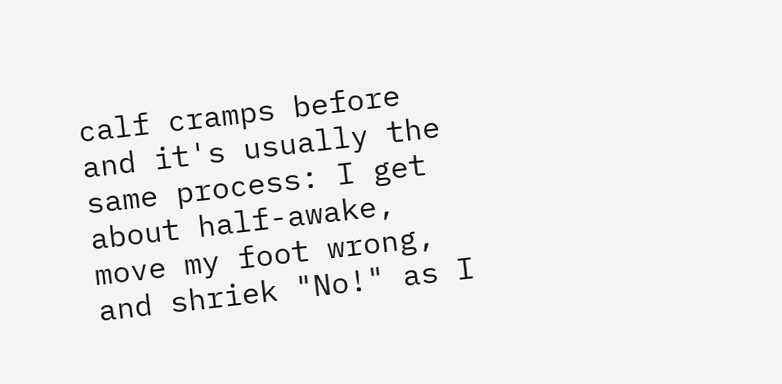calf cramps before and it's usually the same process: I get about half-awake, move my foot wrong, and shriek "No!" as I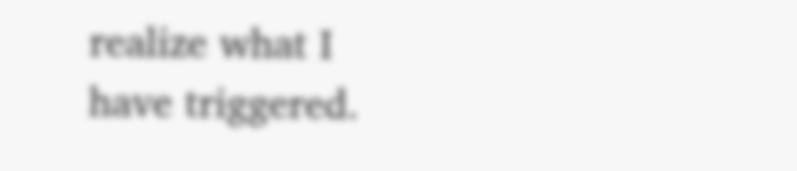realize what I have triggered.